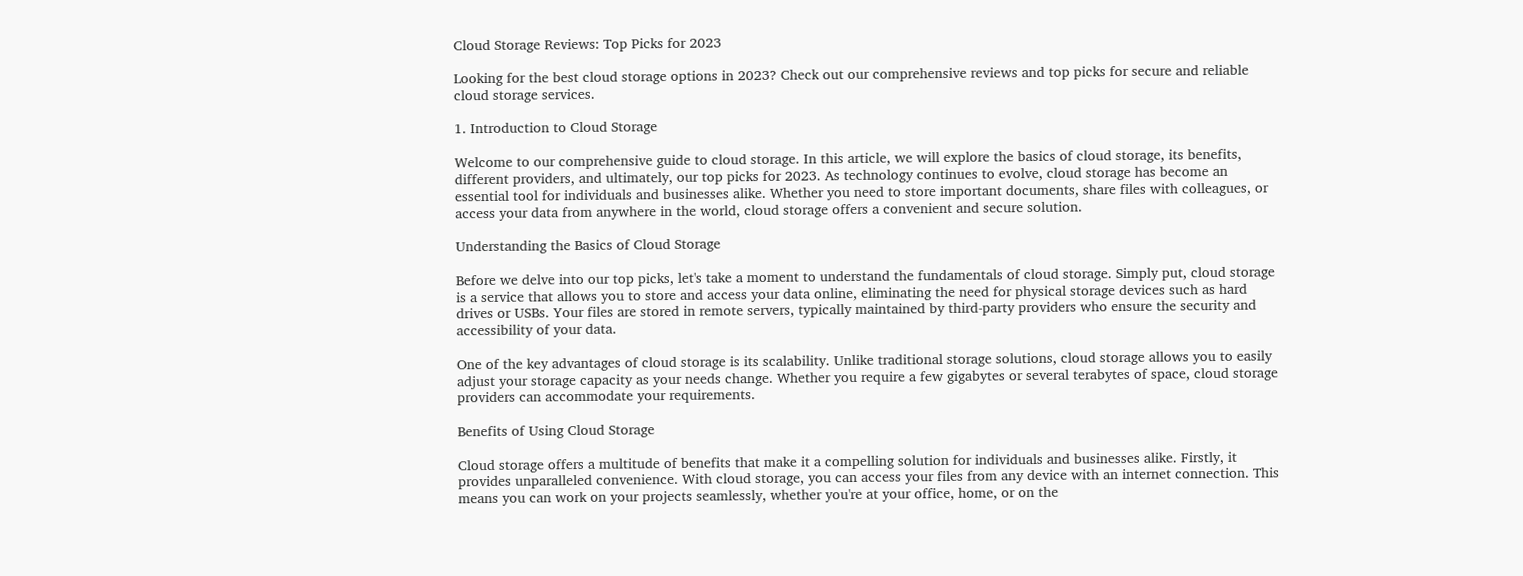Cloud Storage Reviews: Top Picks for 2023

Looking for the best cloud storage options in 2023? Check out our comprehensive reviews and top picks for secure and reliable cloud storage services.

1. Introduction to Cloud Storage

Welcome to our comprehensive guide to cloud storage. In this article, we will explore the basics of cloud storage, its benefits, different providers, and ultimately, our top picks for 2023. As technology continues to evolve, cloud storage has become an essential tool for individuals and businesses alike. Whether you need to store important documents, share files with colleagues, or access your data from anywhere in the world, cloud storage offers a convenient and secure solution.

Understanding the Basics of Cloud Storage

Before we delve into our top picks, let's take a moment to understand the fundamentals of cloud storage. Simply put, cloud storage is a service that allows you to store and access your data online, eliminating the need for physical storage devices such as hard drives or USBs. Your files are stored in remote servers, typically maintained by third-party providers who ensure the security and accessibility of your data.

One of the key advantages of cloud storage is its scalability. Unlike traditional storage solutions, cloud storage allows you to easily adjust your storage capacity as your needs change. Whether you require a few gigabytes or several terabytes of space, cloud storage providers can accommodate your requirements.

Benefits of Using Cloud Storage

Cloud storage offers a multitude of benefits that make it a compelling solution for individuals and businesses alike. Firstly, it provides unparalleled convenience. With cloud storage, you can access your files from any device with an internet connection. This means you can work on your projects seamlessly, whether you're at your office, home, or on the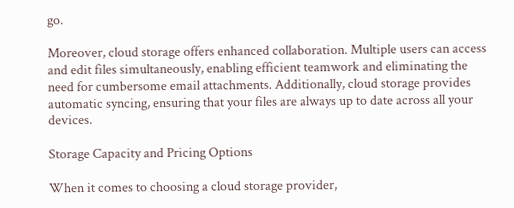go.

Moreover, cloud storage offers enhanced collaboration. Multiple users can access and edit files simultaneously, enabling efficient teamwork and eliminating the need for cumbersome email attachments. Additionally, cloud storage provides automatic syncing, ensuring that your files are always up to date across all your devices.

Storage Capacity and Pricing Options

When it comes to choosing a cloud storage provider,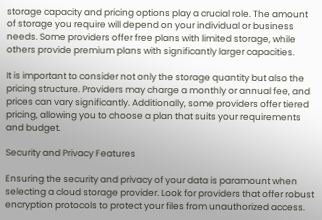storage capacity and pricing options play a crucial role. The amount of storage you require will depend on your individual or business needs. Some providers offer free plans with limited storage, while others provide premium plans with significantly larger capacities.

It is important to consider not only the storage quantity but also the pricing structure. Providers may charge a monthly or annual fee, and prices can vary significantly. Additionally, some providers offer tiered pricing, allowing you to choose a plan that suits your requirements and budget.

Security and Privacy Features

Ensuring the security and privacy of your data is paramount when selecting a cloud storage provider. Look for providers that offer robust encryption protocols to protect your files from unauthorized access.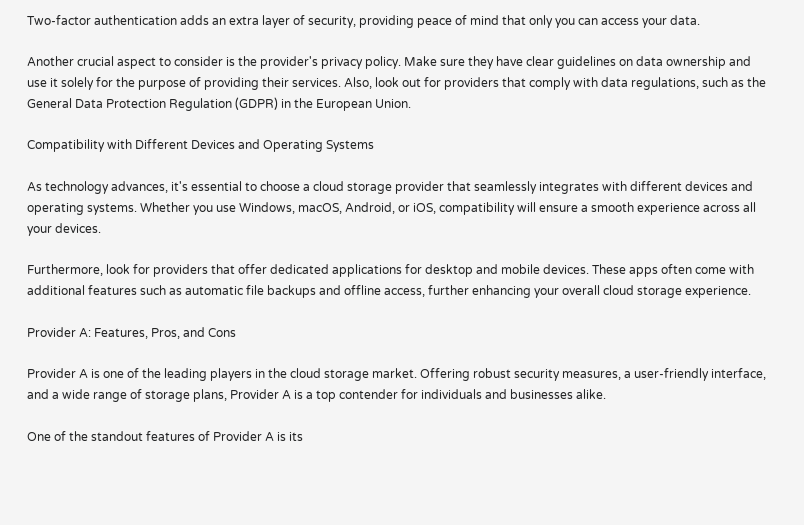Two-factor authentication adds an extra layer of security, providing peace of mind that only you can access your data.

Another crucial aspect to consider is the provider's privacy policy. Make sure they have clear guidelines on data ownership and use it solely for the purpose of providing their services. Also, look out for providers that comply with data regulations, such as the General Data Protection Regulation (GDPR) in the European Union.

Compatibility with Different Devices and Operating Systems

As technology advances, it's essential to choose a cloud storage provider that seamlessly integrates with different devices and operating systems. Whether you use Windows, macOS, Android, or iOS, compatibility will ensure a smooth experience across all your devices.

Furthermore, look for providers that offer dedicated applications for desktop and mobile devices. These apps often come with additional features such as automatic file backups and offline access, further enhancing your overall cloud storage experience.

Provider A: Features, Pros, and Cons

Provider A is one of the leading players in the cloud storage market. Offering robust security measures, a user-friendly interface, and a wide range of storage plans, Provider A is a top contender for individuals and businesses alike.

One of the standout features of Provider A is its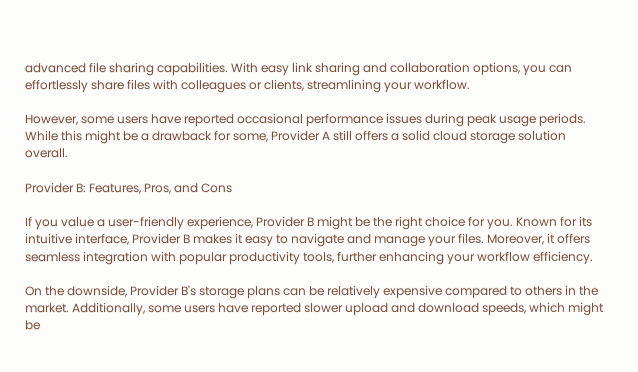advanced file sharing capabilities. With easy link sharing and collaboration options, you can effortlessly share files with colleagues or clients, streamlining your workflow.

However, some users have reported occasional performance issues during peak usage periods. While this might be a drawback for some, Provider A still offers a solid cloud storage solution overall.

Provider B: Features, Pros, and Cons

If you value a user-friendly experience, Provider B might be the right choice for you. Known for its intuitive interface, Provider B makes it easy to navigate and manage your files. Moreover, it offers seamless integration with popular productivity tools, further enhancing your workflow efficiency.

On the downside, Provider B's storage plans can be relatively expensive compared to others in the market. Additionally, some users have reported slower upload and download speeds, which might be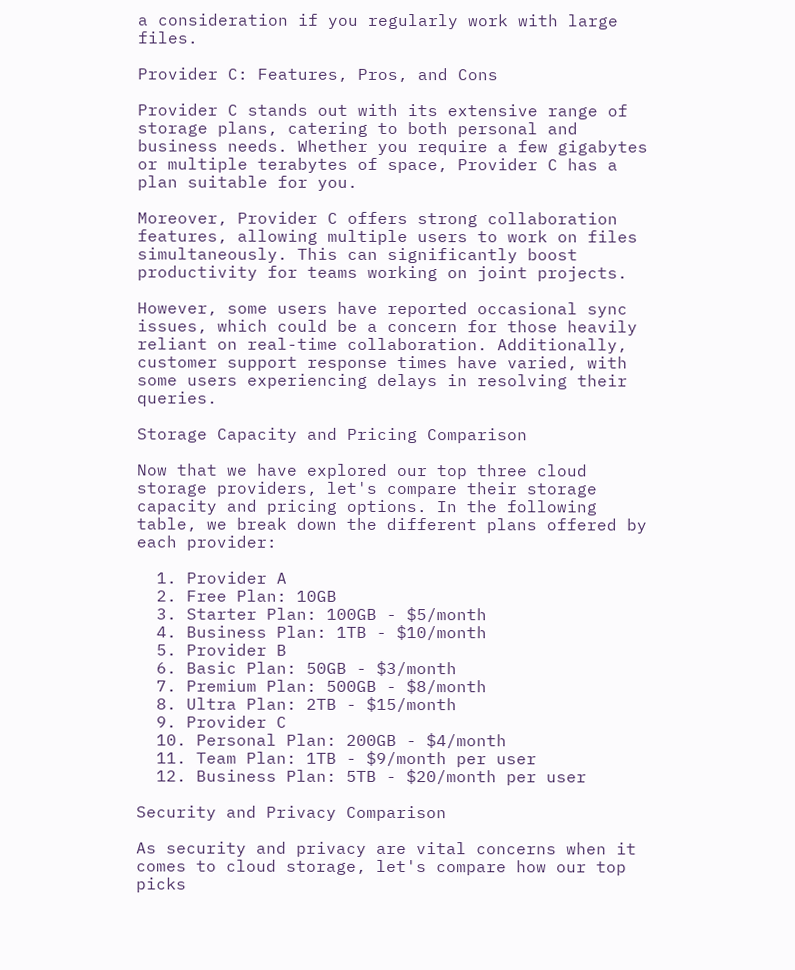a consideration if you regularly work with large files.

Provider C: Features, Pros, and Cons

Provider C stands out with its extensive range of storage plans, catering to both personal and business needs. Whether you require a few gigabytes or multiple terabytes of space, Provider C has a plan suitable for you.

Moreover, Provider C offers strong collaboration features, allowing multiple users to work on files simultaneously. This can significantly boost productivity for teams working on joint projects.

However, some users have reported occasional sync issues, which could be a concern for those heavily reliant on real-time collaboration. Additionally, customer support response times have varied, with some users experiencing delays in resolving their queries.

Storage Capacity and Pricing Comparison

Now that we have explored our top three cloud storage providers, let's compare their storage capacity and pricing options. In the following table, we break down the different plans offered by each provider:

  1. Provider A
  2. Free Plan: 10GB
  3. Starter Plan: 100GB - $5/month
  4. Business Plan: 1TB - $10/month
  5. Provider B
  6. Basic Plan: 50GB - $3/month
  7. Premium Plan: 500GB - $8/month
  8. Ultra Plan: 2TB - $15/month
  9. Provider C
  10. Personal Plan: 200GB - $4/month
  11. Team Plan: 1TB - $9/month per user
  12. Business Plan: 5TB - $20/month per user

Security and Privacy Comparison

As security and privacy are vital concerns when it comes to cloud storage, let's compare how our top picks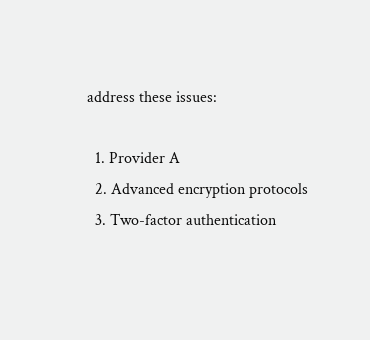address these issues:

  1. Provider A
  2. Advanced encryption protocols
  3. Two-factor authentication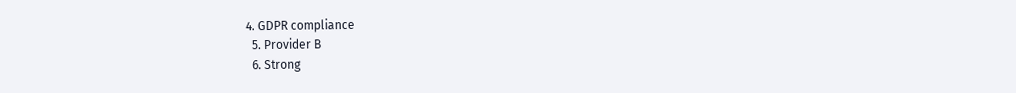4. GDPR compliance
  5. Provider B
  6. Strong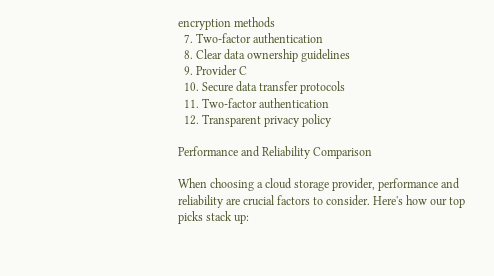encryption methods
  7. Two-factor authentication
  8. Clear data ownership guidelines
  9. Provider C
  10. Secure data transfer protocols
  11. Two-factor authentication
  12. Transparent privacy policy

Performance and Reliability Comparison

When choosing a cloud storage provider, performance and reliability are crucial factors to consider. Here's how our top picks stack up: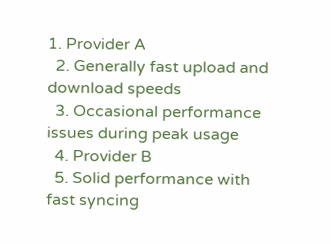1. Provider A
  2. Generally fast upload and download speeds
  3. Occasional performance issues during peak usage
  4. Provider B
  5. Solid performance with fast syncing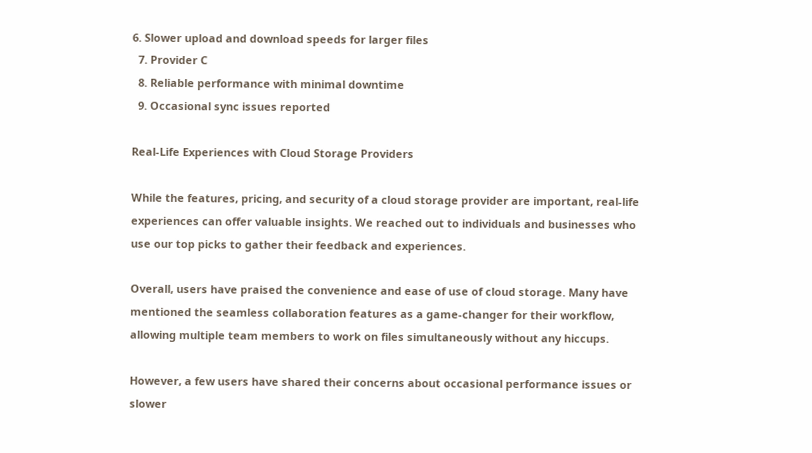6. Slower upload and download speeds for larger files
  7. Provider C
  8. Reliable performance with minimal downtime
  9. Occasional sync issues reported

Real-Life Experiences with Cloud Storage Providers

While the features, pricing, and security of a cloud storage provider are important, real-life experiences can offer valuable insights. We reached out to individuals and businesses who use our top picks to gather their feedback and experiences.

Overall, users have praised the convenience and ease of use of cloud storage. Many have mentioned the seamless collaboration features as a game-changer for their workflow, allowing multiple team members to work on files simultaneously without any hiccups.

However, a few users have shared their concerns about occasional performance issues or slower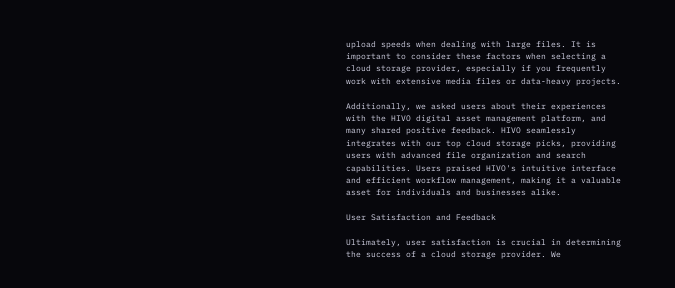upload speeds when dealing with large files. It is important to consider these factors when selecting a cloud storage provider, especially if you frequently work with extensive media files or data-heavy projects.

Additionally, we asked users about their experiences with the HIVO digital asset management platform, and many shared positive feedback. HIVO seamlessly integrates with our top cloud storage picks, providing users with advanced file organization and search capabilities. Users praised HIVO's intuitive interface and efficient workflow management, making it a valuable asset for individuals and businesses alike.

User Satisfaction and Feedback

Ultimately, user satisfaction is crucial in determining the success of a cloud storage provider. We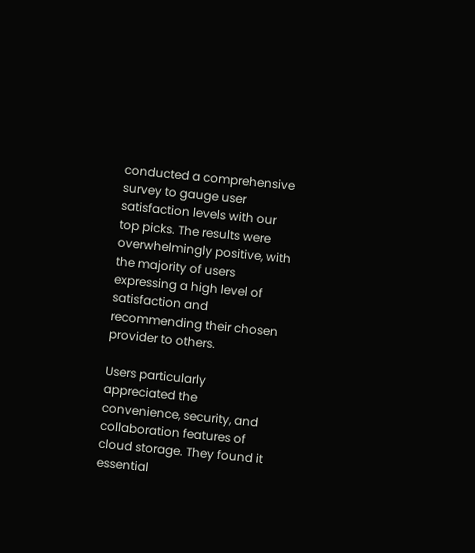conducted a comprehensive survey to gauge user satisfaction levels with our top picks. The results were overwhelmingly positive, with the majority of users expressing a high level of satisfaction and recommending their chosen provider to others.

Users particularly appreciated the convenience, security, and collaboration features of cloud storage. They found it essential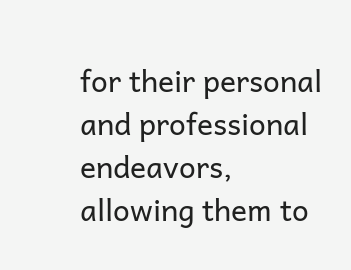for their personal and professional endeavors, allowing them to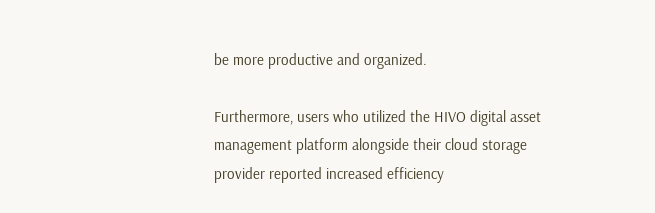be more productive and organized.

Furthermore, users who utilized the HIVO digital asset management platform alongside their cloud storage provider reported increased efficiency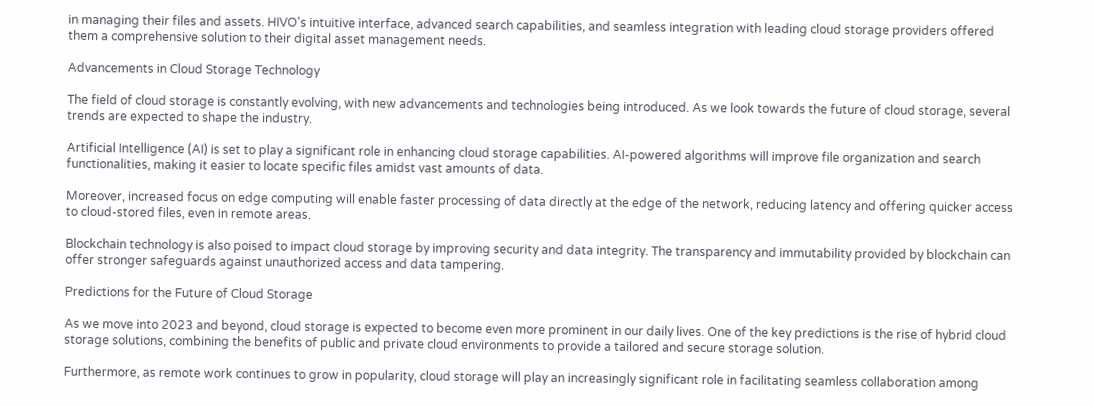in managing their files and assets. HIVO's intuitive interface, advanced search capabilities, and seamless integration with leading cloud storage providers offered them a comprehensive solution to their digital asset management needs.

Advancements in Cloud Storage Technology

The field of cloud storage is constantly evolving, with new advancements and technologies being introduced. As we look towards the future of cloud storage, several trends are expected to shape the industry.

Artificial Intelligence (AI) is set to play a significant role in enhancing cloud storage capabilities. AI-powered algorithms will improve file organization and search functionalities, making it easier to locate specific files amidst vast amounts of data.

Moreover, increased focus on edge computing will enable faster processing of data directly at the edge of the network, reducing latency and offering quicker access to cloud-stored files, even in remote areas.

Blockchain technology is also poised to impact cloud storage by improving security and data integrity. The transparency and immutability provided by blockchain can offer stronger safeguards against unauthorized access and data tampering.

Predictions for the Future of Cloud Storage

As we move into 2023 and beyond, cloud storage is expected to become even more prominent in our daily lives. One of the key predictions is the rise of hybrid cloud storage solutions, combining the benefits of public and private cloud environments to provide a tailored and secure storage solution.

Furthermore, as remote work continues to grow in popularity, cloud storage will play an increasingly significant role in facilitating seamless collaboration among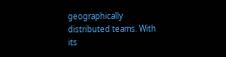geographically distributed teams. With its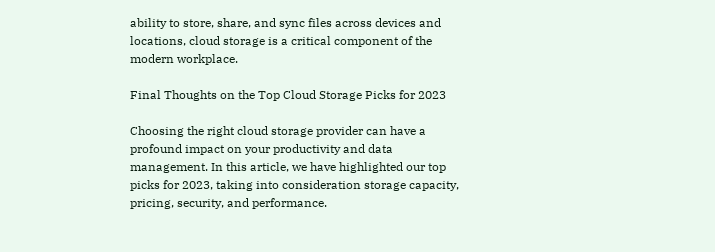ability to store, share, and sync files across devices and locations, cloud storage is a critical component of the modern workplace.

Final Thoughts on the Top Cloud Storage Picks for 2023

Choosing the right cloud storage provider can have a profound impact on your productivity and data management. In this article, we have highlighted our top picks for 2023, taking into consideration storage capacity, pricing, security, and performance.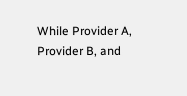While Provider A, Provider B, and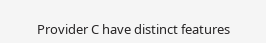Provider C have distinct features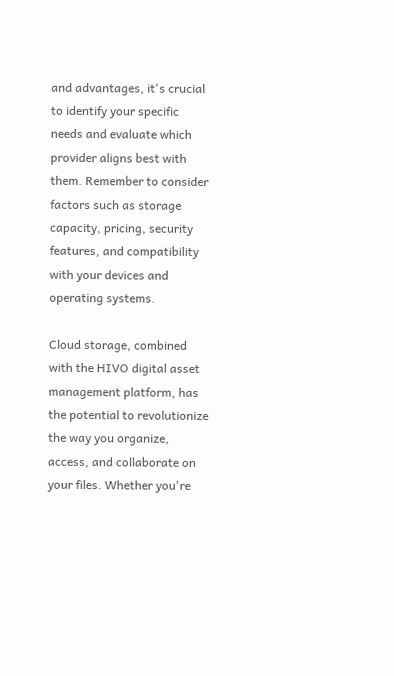and advantages, it's crucial to identify your specific needs and evaluate which provider aligns best with them. Remember to consider factors such as storage capacity, pricing, security features, and compatibility with your devices and operating systems.

Cloud storage, combined with the HIVO digital asset management platform, has the potential to revolutionize the way you organize, access, and collaborate on your files. Whether you're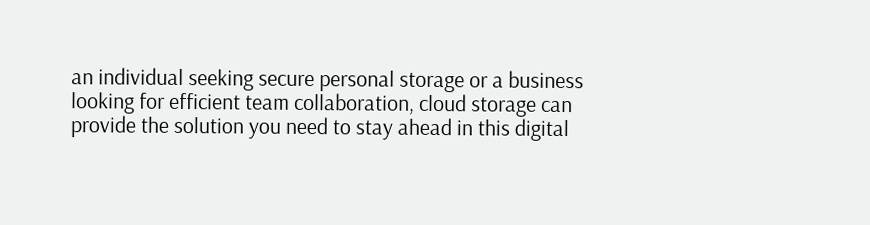an individual seeking secure personal storage or a business looking for efficient team collaboration, cloud storage can provide the solution you need to stay ahead in this digital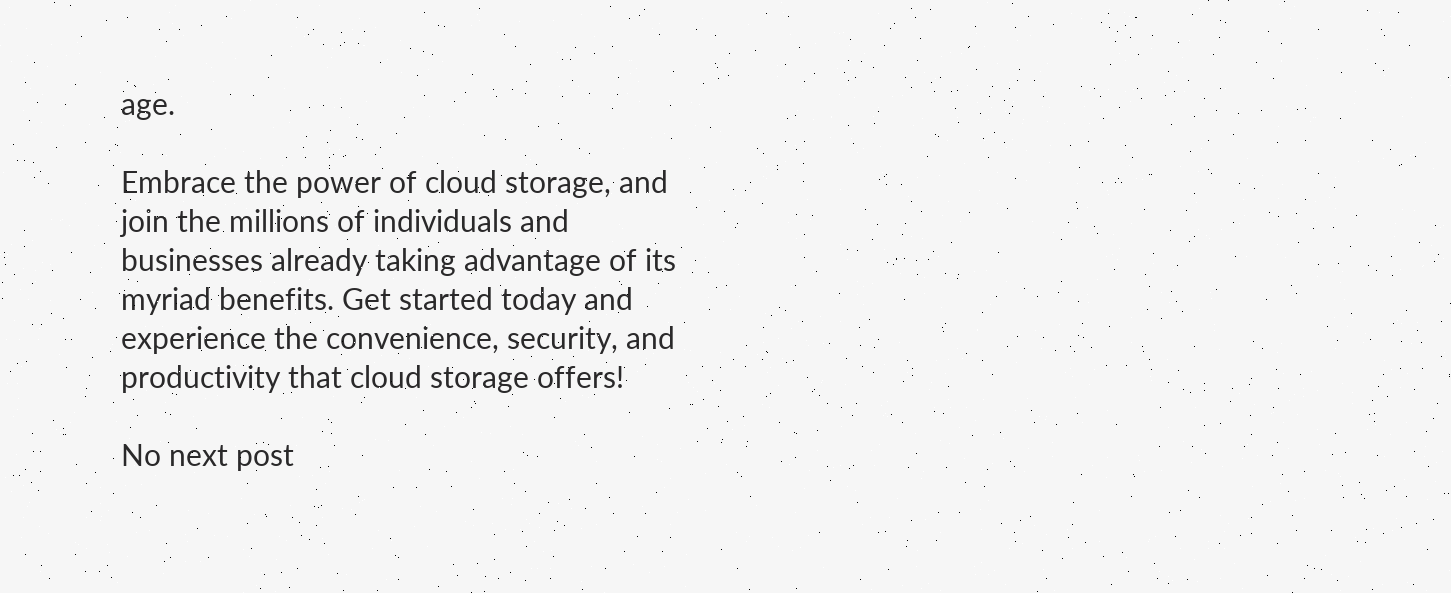age.

Embrace the power of cloud storage, and join the millions of individuals and businesses already taking advantage of its myriad benefits. Get started today and experience the convenience, security, and productivity that cloud storage offers!

No next post